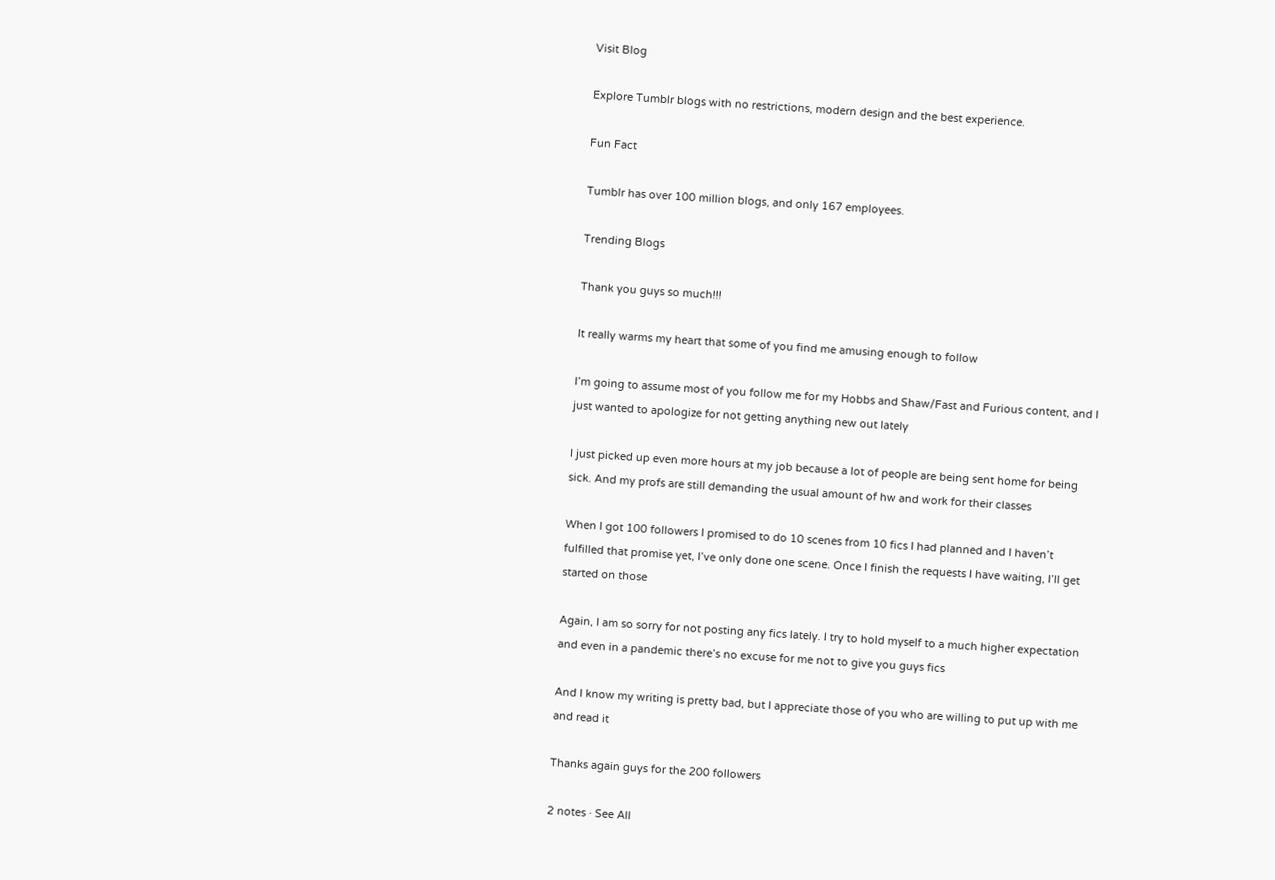Visit Blog

Explore Tumblr blogs with no restrictions, modern design and the best experience.

Fun Fact

Tumblr has over 100 million blogs, and only 167 employees.

Trending Blogs

Thank you guys so much!!!

It really warms my heart that some of you find me amusing enough to follow

I’m going to assume most of you follow me for my Hobbs and Shaw/Fast and Furious content, and I just wanted to apologize for not getting anything new out lately

I just picked up even more hours at my job because a lot of people are being sent home for being sick. And my profs are still demanding the usual amount of hw and work for their classes

When I got 100 followers I promised to do 10 scenes from 10 fics I had planned and I haven’t fulfilled that promise yet, I’ve only done one scene. Once I finish the requests I have waiting, I’ll get started on those

Again, I am so sorry for not posting any fics lately. I try to hold myself to a much higher expectation and even in a pandemic there’s no excuse for me not to give you guys fics

And I know my writing is pretty bad, but I appreciate those of you who are willing to put up with me and read it

Thanks again guys for the 200 followers

2 notes · See All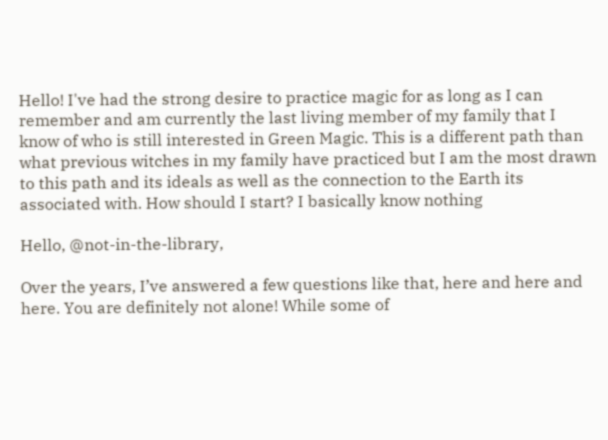Hello! I've had the strong desire to practice magic for as long as I can remember and am currently the last living member of my family that I know of who is still interested in Green Magic. This is a different path than what previous witches in my family have practiced but I am the most drawn to this path and its ideals as well as the connection to the Earth its associated with. How should I start? I basically know nothing

Hello, @not-in-the-library,

Over the years, I’ve answered a few questions like that, here and here and here. You are definitely not alone! While some of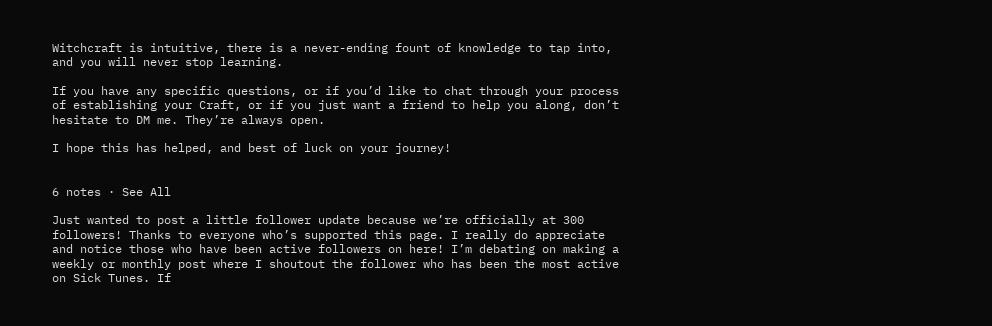Witchcraft is intuitive, there is a never-ending fount of knowledge to tap into, and you will never stop learning.

If you have any specific questions, or if you’d like to chat through your process of establishing your Craft, or if you just want a friend to help you along, don’t hesitate to DM me. They’re always open.

I hope this has helped, and best of luck on your journey!


6 notes · See All

Just wanted to post a little follower update because we’re officially at 300 followers! Thanks to everyone who’s supported this page. I really do appreciate and notice those who have been active followers on here! I’m debating on making a weekly or monthly post where I shoutout the follower who has been the most active on Sick Tunes. If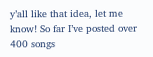y’all like that idea, let me know! So far I’ve posted over 400 songs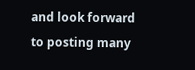and look forward to posting many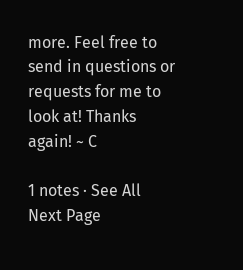more. Feel free to send in questions or requests for me to look at! Thanks again! ~ C

1 notes · See All
Next Page